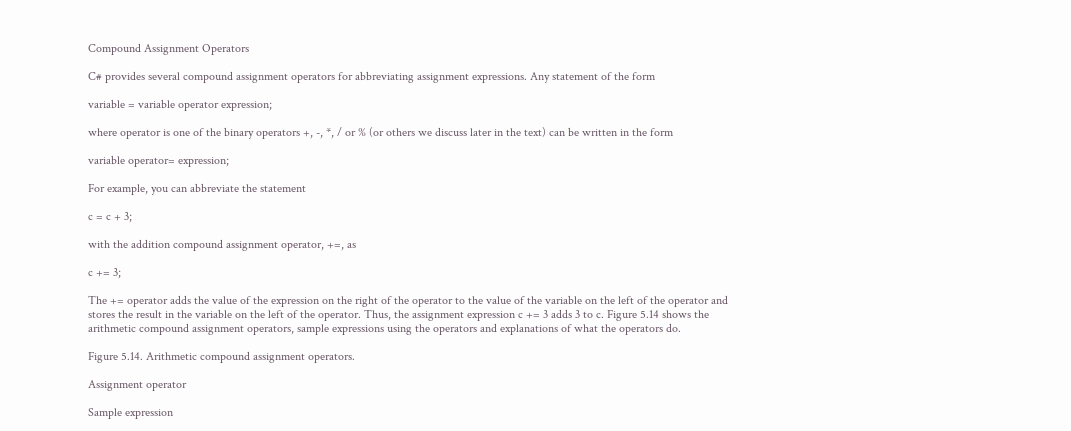Compound Assignment Operators

C# provides several compound assignment operators for abbreviating assignment expressions. Any statement of the form

variable = variable operator expression;

where operator is one of the binary operators +, -, *, / or % (or others we discuss later in the text) can be written in the form

variable operator= expression;

For example, you can abbreviate the statement

c = c + 3;

with the addition compound assignment operator, +=, as

c += 3;

The += operator adds the value of the expression on the right of the operator to the value of the variable on the left of the operator and stores the result in the variable on the left of the operator. Thus, the assignment expression c += 3 adds 3 to c. Figure 5.14 shows the arithmetic compound assignment operators, sample expressions using the operators and explanations of what the operators do.

Figure 5.14. Arithmetic compound assignment operators.

Assignment operator

Sample expression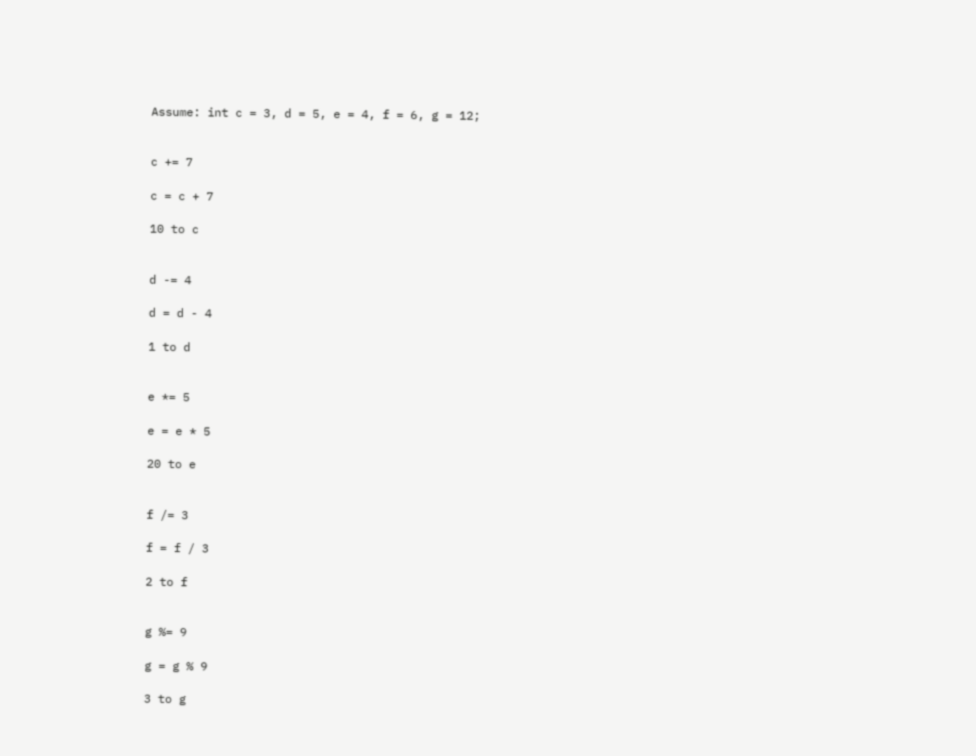Assume: int c = 3, d = 5, e = 4, f = 6, g = 12;


c += 7

c = c + 7

10 to c


d -= 4

d = d - 4

1 to d


e *= 5

e = e * 5

20 to e


f /= 3

f = f / 3

2 to f


g %= 9

g = g % 9

3 to g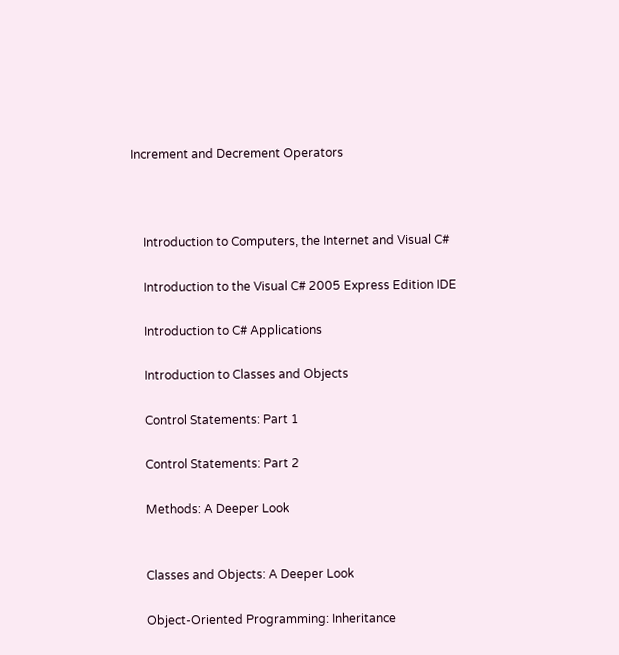Increment and Decrement Operators



    Introduction to Computers, the Internet and Visual C#

    Introduction to the Visual C# 2005 Express Edition IDE

    Introduction to C# Applications

    Introduction to Classes and Objects

    Control Statements: Part 1

    Control Statements: Part 2

    Methods: A Deeper Look


    Classes and Objects: A Deeper Look

    Object-Oriented Programming: Inheritance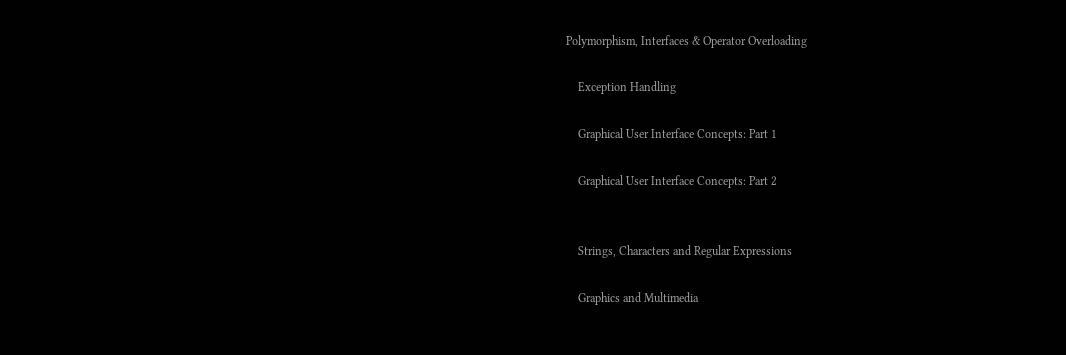Polymorphism, Interfaces & Operator Overloading

    Exception Handling

    Graphical User Interface Concepts: Part 1

    Graphical User Interface Concepts: Part 2


    Strings, Characters and Regular Expressions

    Graphics and Multimedia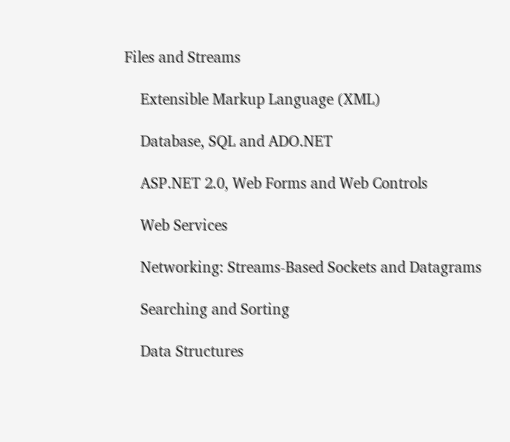Files and Streams

    Extensible Markup Language (XML)

    Database, SQL and ADO.NET

    ASP.NET 2.0, Web Forms and Web Controls

    Web Services

    Networking: Streams-Based Sockets and Datagrams

    Searching and Sorting

    Data Structures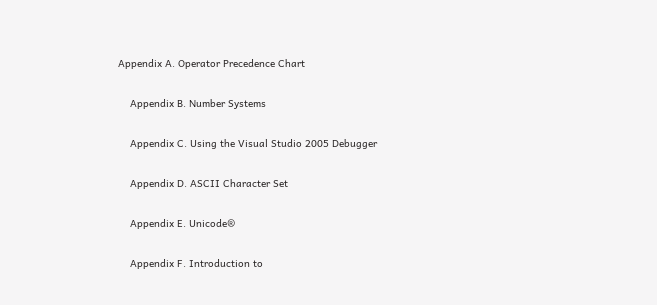Appendix A. Operator Precedence Chart

    Appendix B. Number Systems

    Appendix C. Using the Visual Studio 2005 Debugger

    Appendix D. ASCII Character Set

    Appendix E. Unicode®

    Appendix F. Introduction to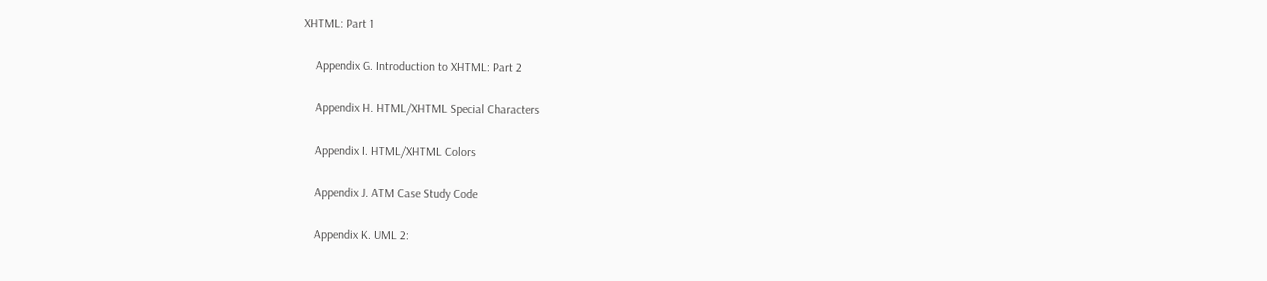XHTML: Part 1

    Appendix G. Introduction to XHTML: Part 2

    Appendix H. HTML/XHTML Special Characters

    Appendix I. HTML/XHTML Colors

    Appendix J. ATM Case Study Code

    Appendix K. UML 2: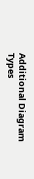Additional Diagram Types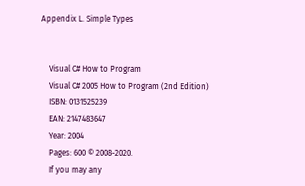Appendix L. Simple Types


    Visual C# How to Program
    Visual C# 2005 How to Program (2nd Edition)
    ISBN: 0131525239
    EAN: 2147483647
    Year: 2004
    Pages: 600 © 2008-2020.
    If you may any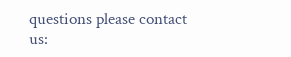questions please contact us: